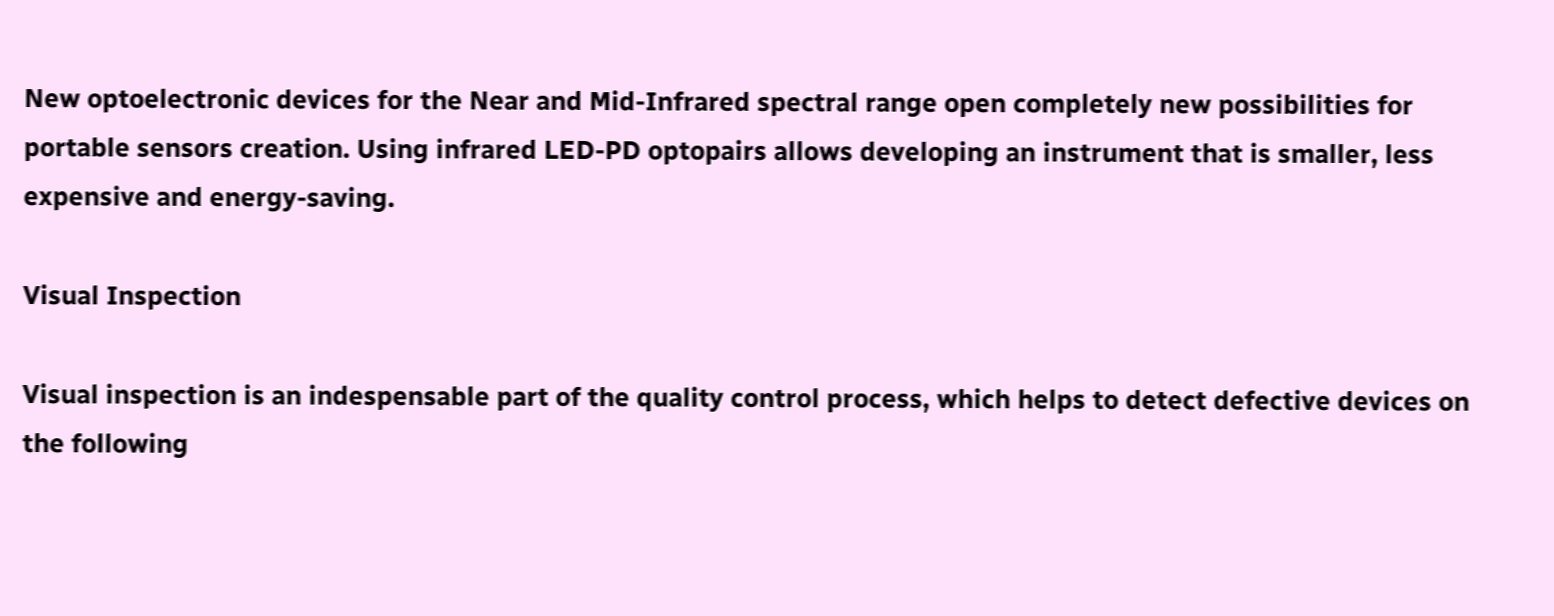New optoelectronic devices for the Near and Mid-Infrared spectral range open completely new possibilities for portable sensors creation. Using infrared LED-PD optopairs allows developing an instrument that is smaller, less expensive and energy-saving.

Visual Inspection

Visual inspection is an indespensable part of the quality control process, which helps to detect defective devices on the following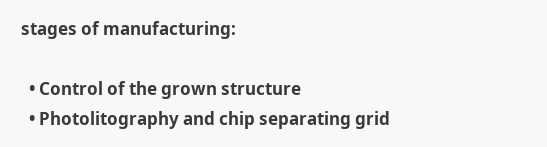stages of manufacturing:

  • Control of the grown structure
  • Photolitography and chip separating grid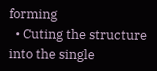forming
  • Cuting the structure into the single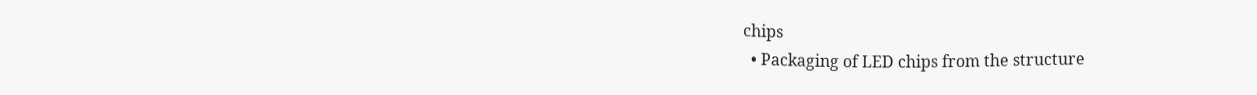chips
  • Packaging of LED chips from the structure